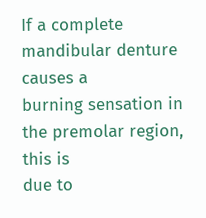If a complete mandibular denture causes a
burning sensation in the premolar region, this is
due to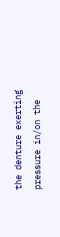the denture exerting pressure in/on the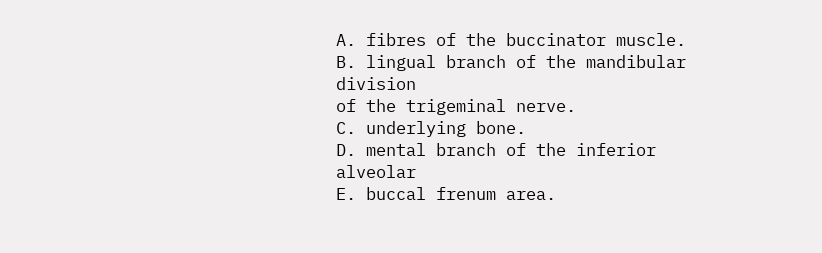A. fibres of the buccinator muscle.
B. lingual branch of the mandibular division
of the trigeminal nerve.
C. underlying bone.
D. mental branch of the inferior alveolar
E. buccal frenum area.